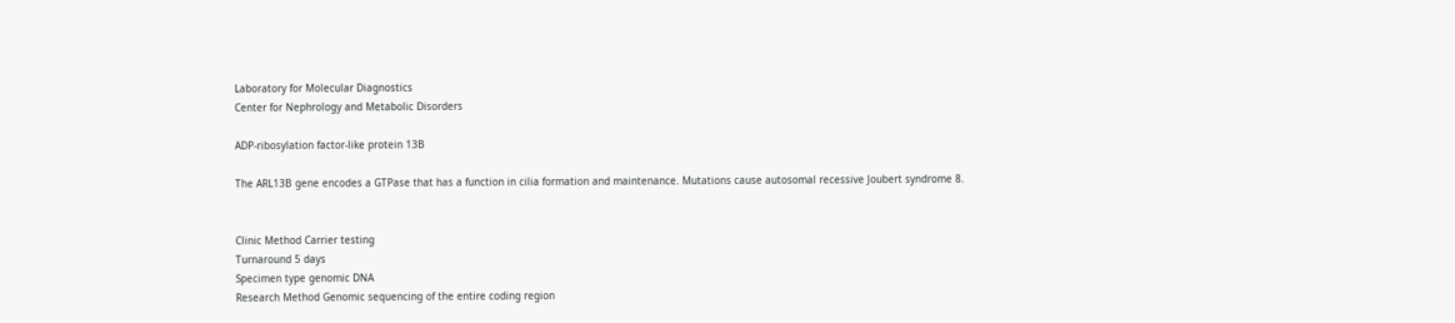Laboratory for Molecular Diagnostics
Center for Nephrology and Metabolic Disorders

ADP-ribosylation factor-like protein 13B

The ARL13B gene encodes a GTPase that has a function in cilia formation and maintenance. Mutations cause autosomal recessive Joubert syndrome 8.


Clinic Method Carrier testing
Turnaround 5 days
Specimen type genomic DNA
Research Method Genomic sequencing of the entire coding region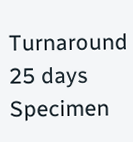Turnaround 25 days
Specimen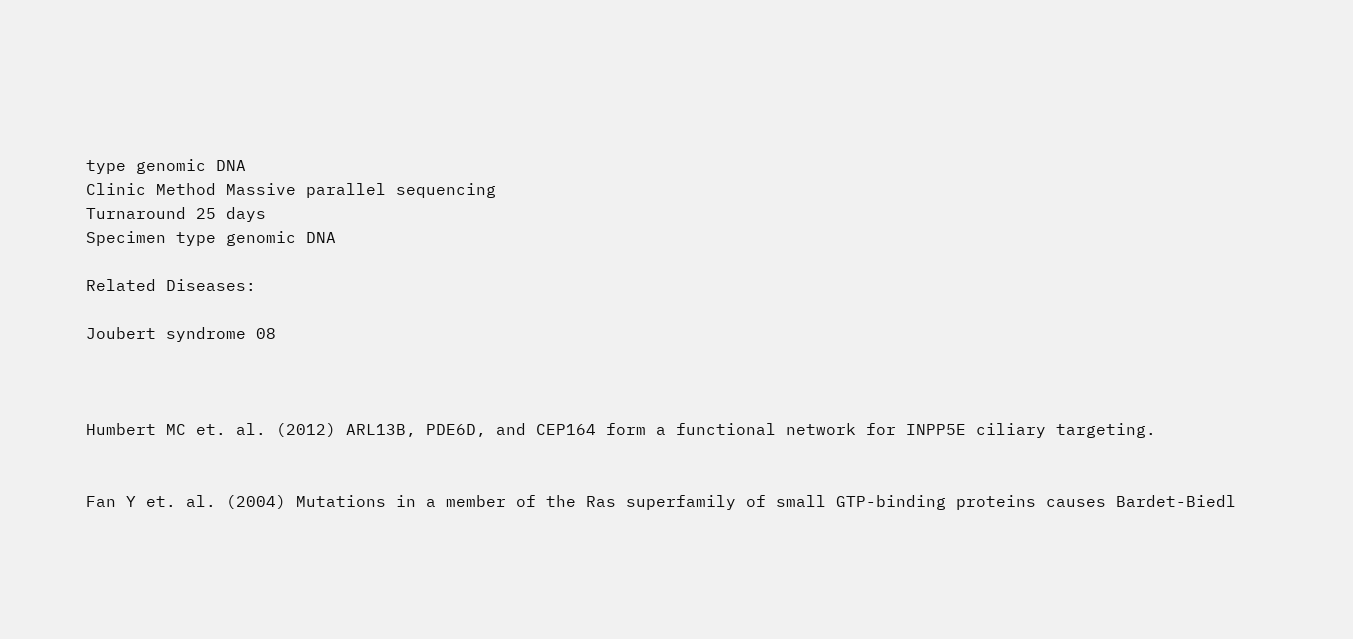type genomic DNA
Clinic Method Massive parallel sequencing
Turnaround 25 days
Specimen type genomic DNA

Related Diseases:

Joubert syndrome 08



Humbert MC et. al. (2012) ARL13B, PDE6D, and CEP164 form a functional network for INPP5E ciliary targeting.


Fan Y et. al. (2004) Mutations in a member of the Ras superfamily of small GTP-binding proteins causes Bardet-Biedl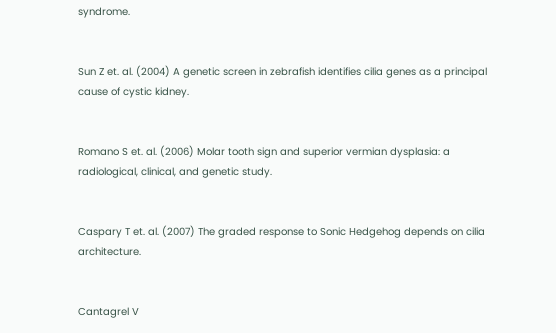syndrome.


Sun Z et. al. (2004) A genetic screen in zebrafish identifies cilia genes as a principal cause of cystic kidney.


Romano S et. al. (2006) Molar tooth sign and superior vermian dysplasia: a radiological, clinical, and genetic study.


Caspary T et. al. (2007) The graded response to Sonic Hedgehog depends on cilia architecture.


Cantagrel V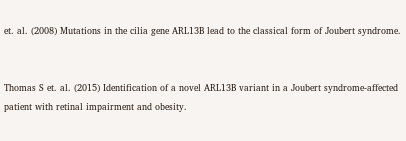et. al. (2008) Mutations in the cilia gene ARL13B lead to the classical form of Joubert syndrome.


Thomas S et. al. (2015) Identification of a novel ARL13B variant in a Joubert syndrome-affected patient with retinal impairment and obesity.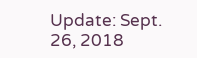Update: Sept. 26, 2018